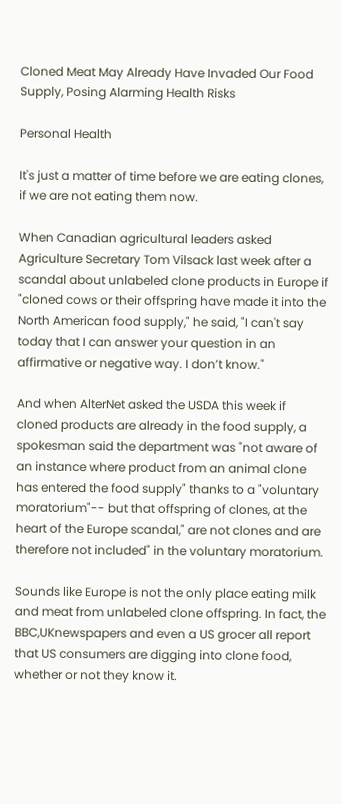Cloned Meat May Already Have Invaded Our Food Supply, Posing Alarming Health Risks

Personal Health

It's just a matter of time before we are eating clones, if we are not eating them now.

When Canadian agricultural leaders asked Agriculture Secretary Tom Vilsack last week after a scandal about unlabeled clone products in Europe if "cloned cows or their offspring have made it into the North American food supply," he said, "I can't say today that I can answer your question in an affirmative or negative way. I don’t know."

And when AlterNet asked the USDA this week if cloned products are already in the food supply, a spokesman said the department was "not aware of an instance where product from an animal clone has entered the food supply" thanks to a "voluntary moratorium"-- but that offspring of clones, at the heart of the Europe scandal," are not clones and are therefore not included" in the voluntary moratorium.

Sounds like Europe is not the only place eating milk and meat from unlabeled clone offspring. In fact, the BBC,UKnewspapers and even a US grocer all report that US consumers are digging into clone food, whether or not they know it.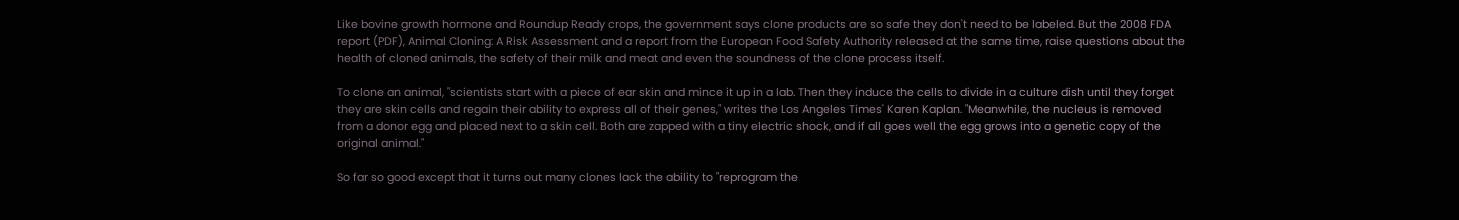Like bovine growth hormone and Roundup Ready crops, the government says clone products are so safe they don't need to be labeled. But the 2008 FDA report (PDF), Animal Cloning: A Risk Assessment and a report from the European Food Safety Authority released at the same time, raise questions about the health of cloned animals, the safety of their milk and meat and even the soundness of the clone process itself.

To clone an animal, "scientists start with a piece of ear skin and mince it up in a lab. Then they induce the cells to divide in a culture dish until they forget they are skin cells and regain their ability to express all of their genes," writes the Los Angeles Times' Karen Kaplan. "Meanwhile, the nucleus is removed from a donor egg and placed next to a skin cell. Both are zapped with a tiny electric shock, and if all goes well the egg grows into a genetic copy of the original animal."

So far so good except that it turns out many clones lack the ability to "reprogram the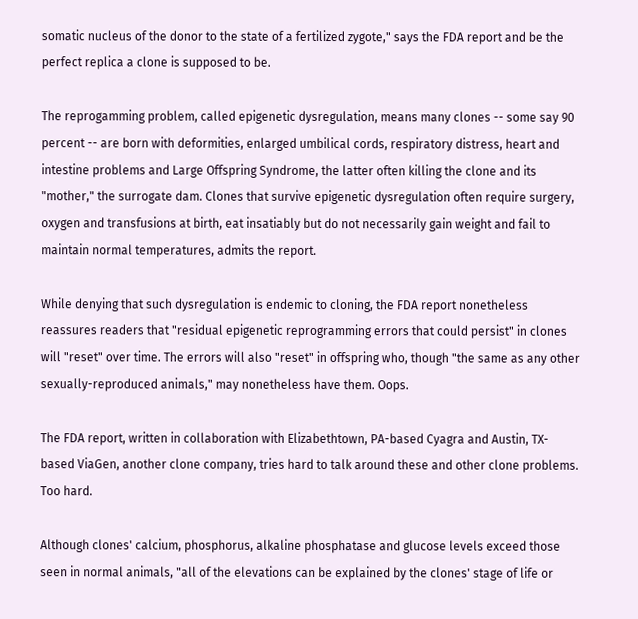somatic nucleus of the donor to the state of a fertilized zygote," says the FDA report and be the perfect replica a clone is supposed to be.

The reprogamming problem, called epigenetic dysregulation, means many clones -- some say 90 percent -- are born with deformities, enlarged umbilical cords, respiratory distress, heart and intestine problems and Large Offspring Syndrome, the latter often killing the clone and its "mother," the surrogate dam. Clones that survive epigenetic dysregulation often require surgery, oxygen and transfusions at birth, eat insatiably but do not necessarily gain weight and fail to maintain normal temperatures, admits the report.

While denying that such dysregulation is endemic to cloning, the FDA report nonetheless reassures readers that "residual epigenetic reprogramming errors that could persist" in clones will "reset" over time. The errors will also "reset" in offspring who, though "the same as any other sexually-reproduced animals," may nonetheless have them. Oops.

The FDA report, written in collaboration with Elizabethtown, PA-based Cyagra and Austin, TX-based ViaGen, another clone company, tries hard to talk around these and other clone problems. Too hard.

Although clones' calcium, phosphorus, alkaline phosphatase and glucose levels exceed those seen in normal animals, "all of the elevations can be explained by the clones' stage of life or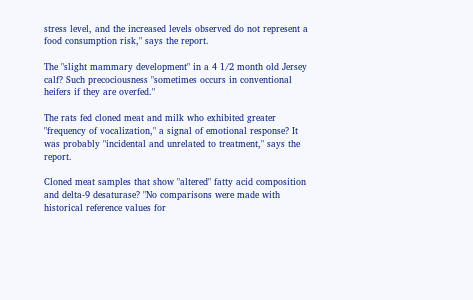stress level, and the increased levels observed do not represent a food consumption risk," says the report.

The "slight mammary development" in a 4 1⁄2 month old Jersey calf? Such precociousness "sometimes occurs in conventional heifers if they are overfed."

The rats fed cloned meat and milk who exhibited greater "frequency of vocalization," a signal of emotional response? It was probably "incidental and unrelated to treatment," says the report.

Cloned meat samples that show "altered" fatty acid composition and delta-9 desaturase? "No comparisons were made with historical reference values for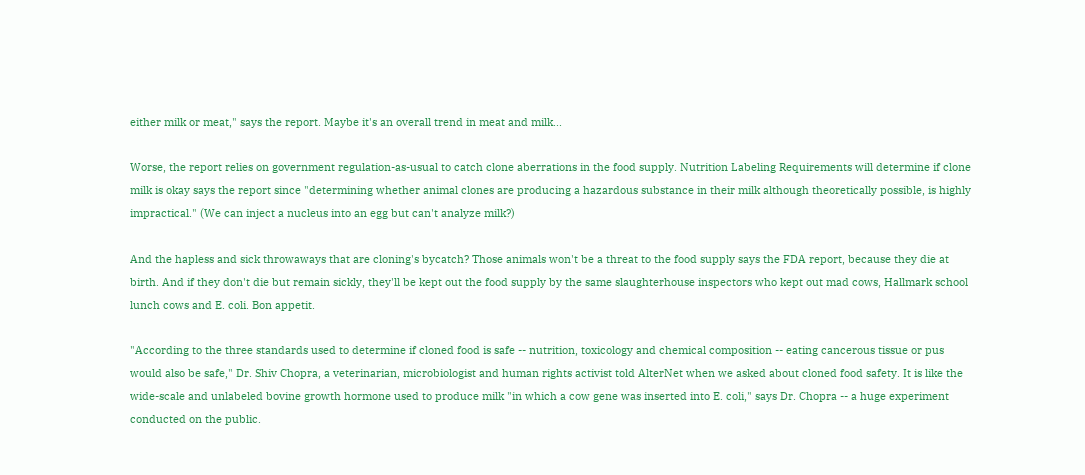either milk or meat," says the report. Maybe it's an overall trend in meat and milk...

Worse, the report relies on government regulation-as-usual to catch clone aberrations in the food supply. Nutrition Labeling Requirements will determine if clone milk is okay says the report since "determining whether animal clones are producing a hazardous substance in their milk although theoretically possible, is highly impractical." (We can inject a nucleus into an egg but can't analyze milk?)

And the hapless and sick throwaways that are cloning's bycatch? Those animals won't be a threat to the food supply says the FDA report, because they die at birth. And if they don't die but remain sickly, they'll be kept out the food supply by the same slaughterhouse inspectors who kept out mad cows, Hallmark school lunch cows and E. coli. Bon appetit.

"According to the three standards used to determine if cloned food is safe -- nutrition, toxicology and chemical composition -- eating cancerous tissue or pus would also be safe," Dr. Shiv Chopra, a veterinarian, microbiologist and human rights activist told AlterNet when we asked about cloned food safety. It is like the wide-scale and unlabeled bovine growth hormone used to produce milk "in which a cow gene was inserted into E. coli," says Dr. Chopra -- a huge experiment conducted on the public.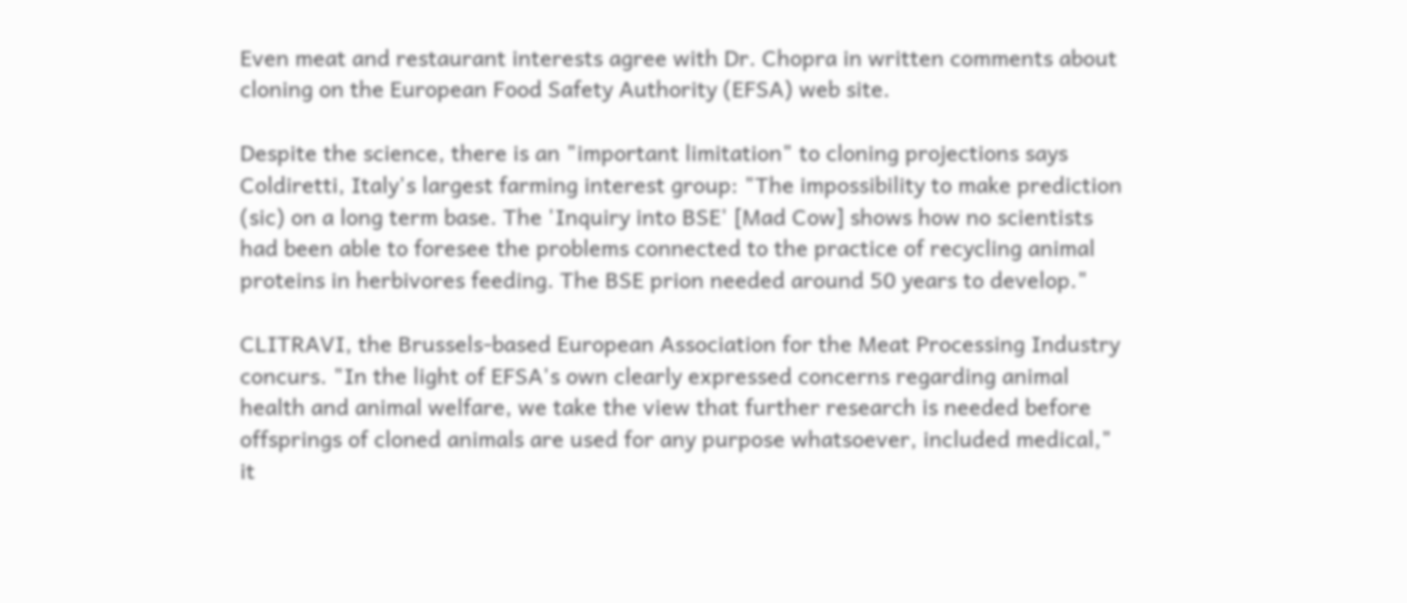Even meat and restaurant interests agree with Dr. Chopra in written comments about cloning on the European Food Safety Authority (EFSA) web site.

Despite the science, there is an "important limitation" to cloning projections says Coldiretti, Italy's largest farming interest group: "The impossibility to make prediction (sic) on a long term base. The 'Inquiry into BSE' [Mad Cow] shows how no scientists had been able to foresee the problems connected to the practice of recycling animal proteins in herbivores feeding. The BSE prion needed around 50 years to develop."

CLITRAVI, the Brussels-based European Association for the Meat Processing Industry concurs. "In the light of EFSA's own clearly expressed concerns regarding animal health and animal welfare, we take the view that further research is needed before offsprings of cloned animals are used for any purpose whatsoever, included medical," it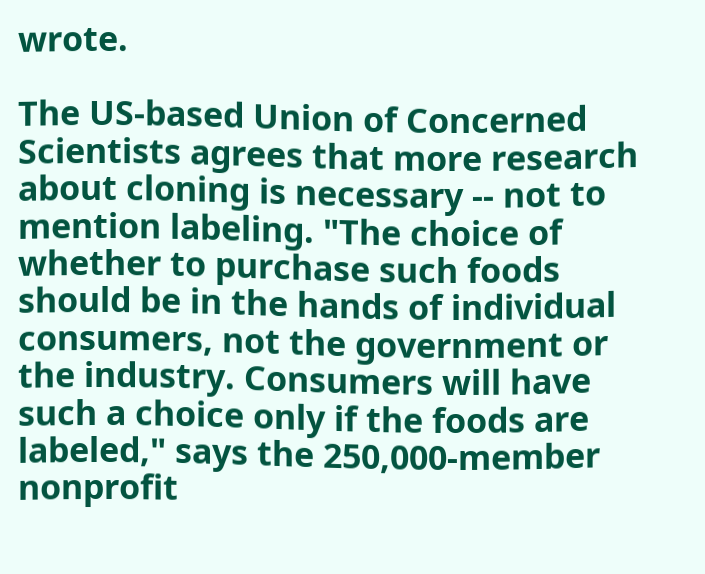wrote.

The US-based Union of Concerned Scientists agrees that more research about cloning is necessary -- not to mention labeling. "The choice of whether to purchase such foods should be in the hands of individual consumers, not the government or the industry. Consumers will have such a choice only if the foods are labeled," says the 250,000-member nonprofit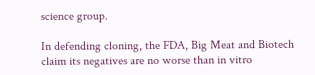science group.

In defending cloning, the FDA, Big Meat and Biotech claim its negatives are no worse than in vitro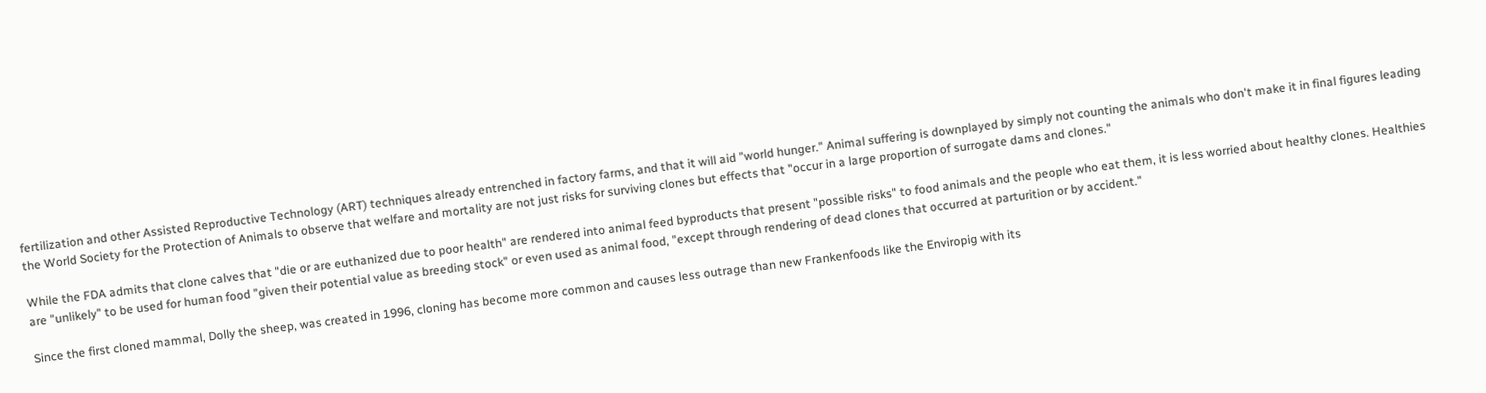fertilization and other Assisted Reproductive Technology (ART) techniques already entrenched in factory farms, and that it will aid "world hunger." Animal suffering is downplayed by simply not counting the animals who don't make it in final figures leading the World Society for the Protection of Animals to observe that welfare and mortality are not just risks for surviving clones but effects that "occur in a large proportion of surrogate dams and clones."

While the FDA admits that clone calves that "die or are euthanized due to poor health" are rendered into animal feed byproducts that present "possible risks" to food animals and the people who eat them, it is less worried about healthy clones. Healthies are "unlikely" to be used for human food "given their potential value as breeding stock" or even used as animal food, "except through rendering of dead clones that occurred at parturition or by accident."

Since the first cloned mammal, Dolly the sheep, was created in 1996, cloning has become more common and causes less outrage than new Frankenfoods like the Enviropig with its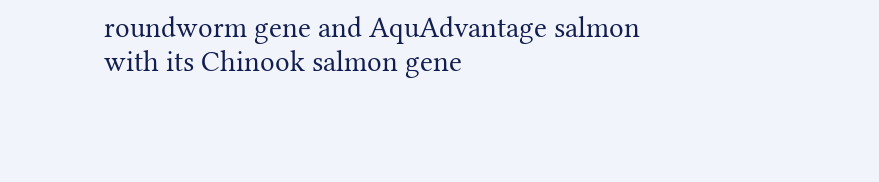roundworm gene and AquAdvantage salmon with its Chinook salmon gene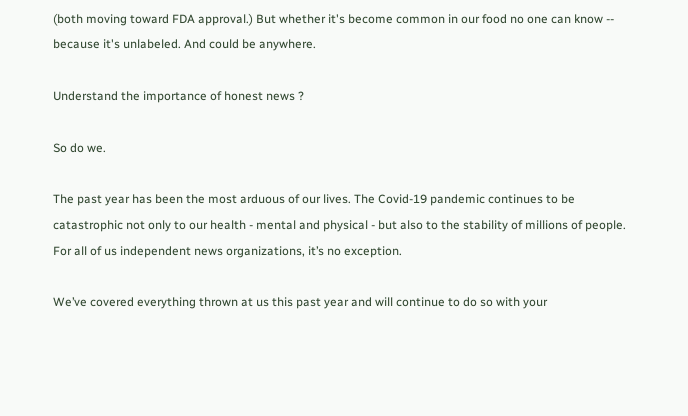(both moving toward FDA approval.) But whether it's become common in our food no one can know -- because it's unlabeled. And could be anywhere.

Understand the importance of honest news ?

So do we.

The past year has been the most arduous of our lives. The Covid-19 pandemic continues to be catastrophic not only to our health - mental and physical - but also to the stability of millions of people. For all of us independent news organizations, it’s no exception.

We’ve covered everything thrown at us this past year and will continue to do so with your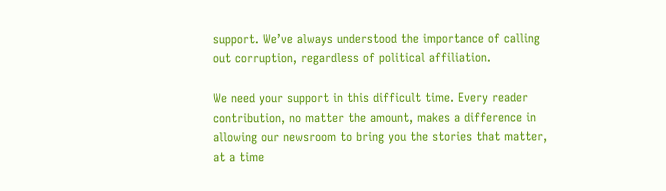support. We’ve always understood the importance of calling out corruption, regardless of political affiliation.

We need your support in this difficult time. Every reader contribution, no matter the amount, makes a difference in allowing our newsroom to bring you the stories that matter, at a time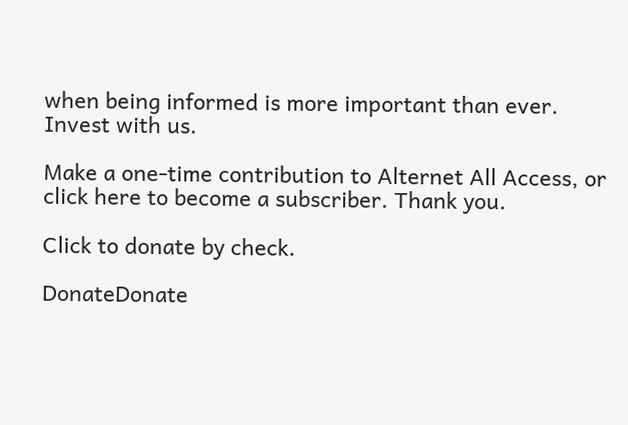when being informed is more important than ever. Invest with us.

Make a one-time contribution to Alternet All Access, or click here to become a subscriber. Thank you.

Click to donate by check.

DonateDonate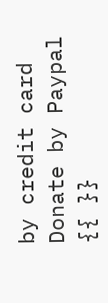by credit card
Donate by Paypal
{{ }}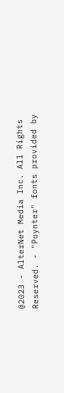@2023 - AlterNet Media Inc. All Rights Reserved. - "Poynter" fonts provided by